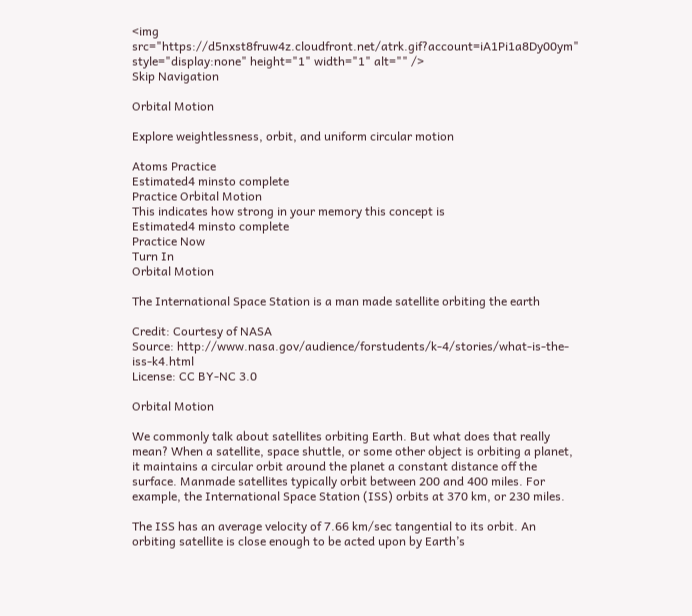<img src="https://d5nxst8fruw4z.cloudfront.net/atrk.gif?account=iA1Pi1a8Dy00ym" style="display:none" height="1" width="1" alt="" />
Skip Navigation

Orbital Motion

Explore weightlessness, orbit, and uniform circular motion

Atoms Practice
Estimated4 minsto complete
Practice Orbital Motion
This indicates how strong in your memory this concept is
Estimated4 minsto complete
Practice Now
Turn In
Orbital Motion

The International Space Station is a man made satellite orbiting the earth

Credit: Courtesy of NASA
Source: http://www.nasa.gov/audience/forstudents/k-4/stories/what-is-the-iss-k4.html
License: CC BY-NC 3.0

Orbital Motion

We commonly talk about satellites orbiting Earth. But what does that really mean? When a satellite, space shuttle, or some other object is orbiting a planet, it maintains a circular orbit around the planet a constant distance off the surface. Manmade satellites typically orbit between 200 and 400 miles. For example, the International Space Station (ISS) orbits at 370 km, or 230 miles.

The ISS has an average velocity of 7.66 km/sec tangential to its orbit. An orbiting satellite is close enough to be acted upon by Earth’s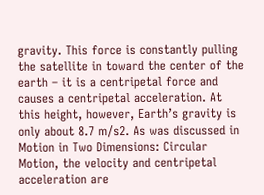gravity. This force is constantly pulling the satellite in toward the center of the earth – it is a centripetal force and causes a centripetal acceleration. At this height, however, Earth’s gravity is only about 8.7 m/s2. As was discussed in Motion in Two Dimensions: Circular Motion, the velocity and centripetal acceleration are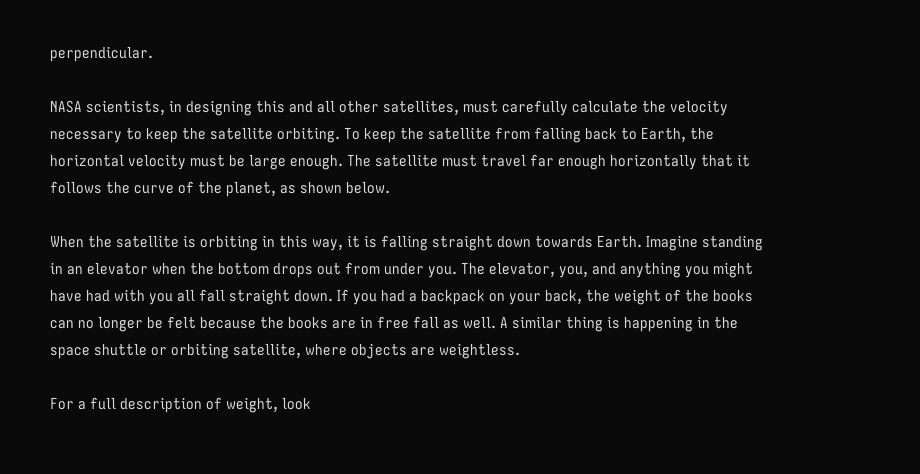perpendicular.

NASA scientists, in designing this and all other satellites, must carefully calculate the velocity necessary to keep the satellite orbiting. To keep the satellite from falling back to Earth, the horizontal velocity must be large enough. The satellite must travel far enough horizontally that it follows the curve of the planet, as shown below.

When the satellite is orbiting in this way, it is falling straight down towards Earth. Imagine standing in an elevator when the bottom drops out from under you. The elevator, you, and anything you might have had with you all fall straight down. If you had a backpack on your back, the weight of the books can no longer be felt because the books are in free fall as well. A similar thing is happening in the space shuttle or orbiting satellite, where objects are weightless.

For a full description of weight, look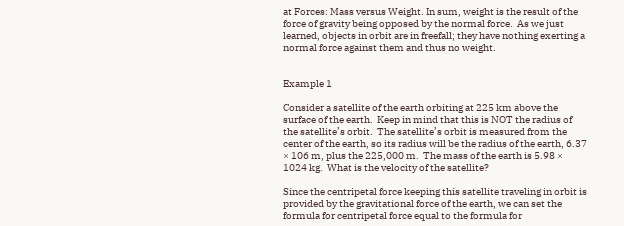at Forces: Mass versus Weight. In sum, weight is the result of the force of gravity being opposed by the normal force.  As we just learned, objects in orbit are in freefall; they have nothing exerting a normal force against them and thus no weight.


Example 1

Consider a satellite of the earth orbiting at 225 km above the surface of the earth.  Keep in mind that this is NOT the radius of the satellite’s orbit.  The satellite’s orbit is measured from the center of the earth, so its radius will be the radius of the earth, 6.37 × 106 m, plus the 225,000 m.  The mass of the earth is 5.98 × 1024 kg.  What is the velocity of the satellite?

Since the centripetal force keeping this satellite traveling in orbit is provided by the gravitational force of the earth, we can set the formula for centripetal force equal to the formula for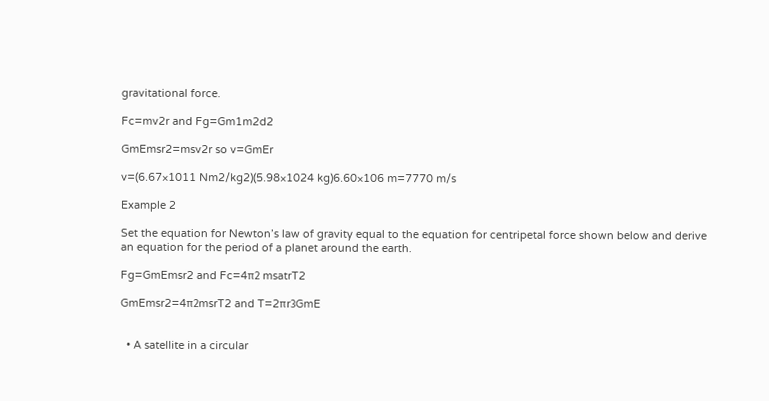gravitational force.

Fc=mv2r and Fg=Gm1m2d2

GmEmsr2=msv2r so v=GmEr

v=(6.67×1011 Nm2/kg2)(5.98×1024 kg)6.60×106 m=7770 m/s

Example 2

Set the equation for Newton’s law of gravity equal to the equation for centripetal force shown below and derive an equation for the period of a planet around the earth.

Fg=GmEmsr2 and Fc=4π2 msatrT2

GmEmsr2=4π2msrT2 and T=2πr3GmE


  • A satellite in a circular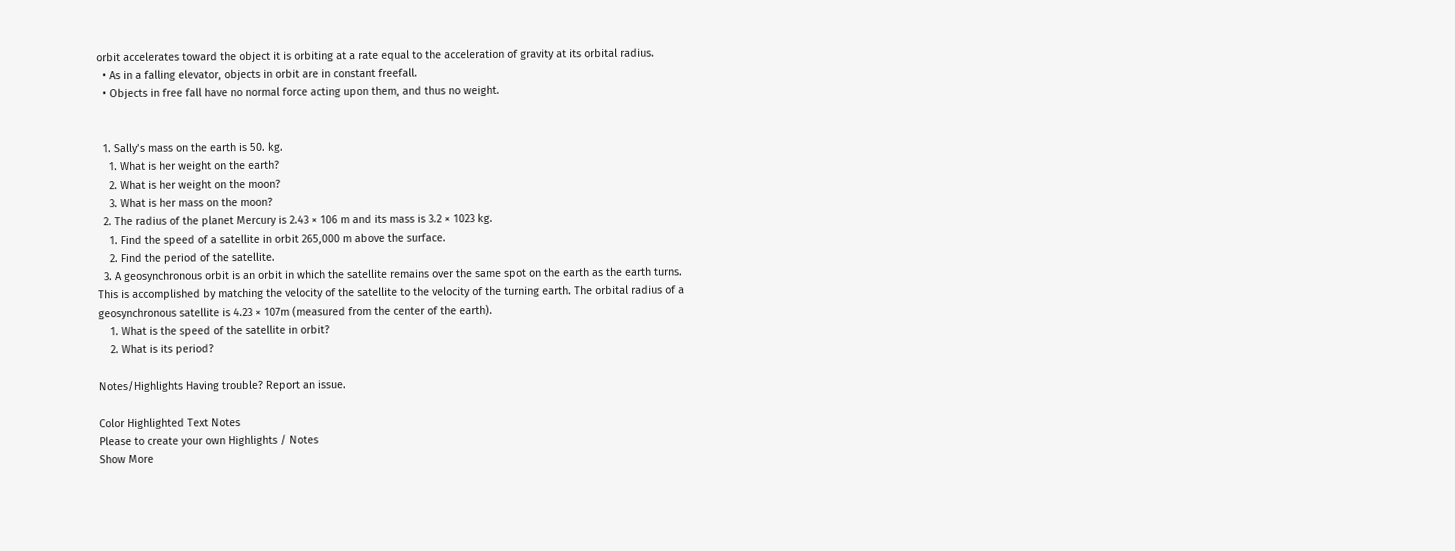orbit accelerates toward the object it is orbiting at a rate equal to the acceleration of gravity at its orbital radius.
  • As in a falling elevator, objects in orbit are in constant freefall.
  • Objects in free fall have no normal force acting upon them, and thus no weight.


  1. Sally’s mass on the earth is 50. kg.
    1. What is her weight on the earth?
    2. What is her weight on the moon?
    3. What is her mass on the moon?
  2. The radius of the planet Mercury is 2.43 × 106 m and its mass is 3.2 × 1023 kg.
    1. Find the speed of a satellite in orbit 265,000 m above the surface.
    2. Find the period of the satellite.
  3. A geosynchronous orbit is an orbit in which the satellite remains over the same spot on the earth as the earth turns. This is accomplished by matching the velocity of the satellite to the velocity of the turning earth. The orbital radius of a geosynchronous satellite is 4.23 × 107m (measured from the center of the earth).
    1. What is the speed of the satellite in orbit?
    2. What is its period?

Notes/Highlights Having trouble? Report an issue.

Color Highlighted Text Notes
Please to create your own Highlights / Notes
Show More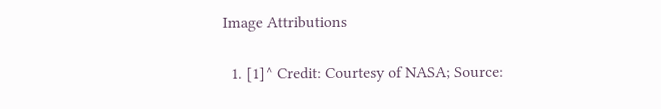Image Attributions

  1. [1]^ Credit: Courtesy of NASA; Source: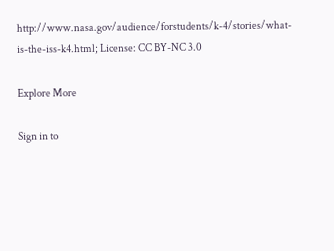http://www.nasa.gov/audience/forstudents/k-4/stories/what-is-the-iss-k4.html; License: CC BY-NC 3.0

Explore More

Sign in to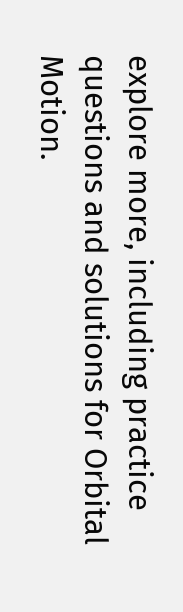explore more, including practice questions and solutions for Orbital Motion.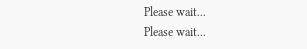Please wait...
Please wait...